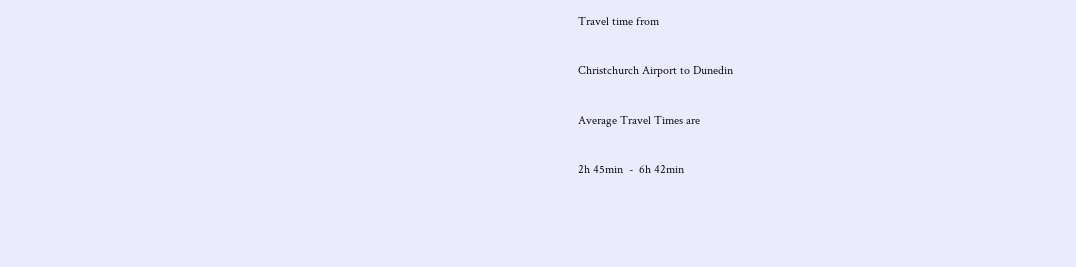Travel time from

Christchurch Airport to Dunedin

Average Travel Times are

2h 45min  -  6h 42min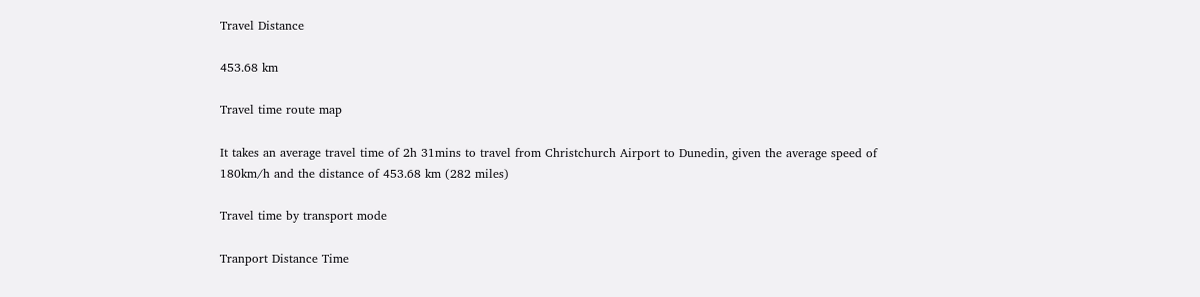Travel Distance

453.68 km

Travel time route map

It takes an average travel time of 2h 31mins to travel from Christchurch Airport to Dunedin, given the average speed of 180km/h and the distance of 453.68 km (282 miles)

Travel time by transport mode

Tranport Distance Time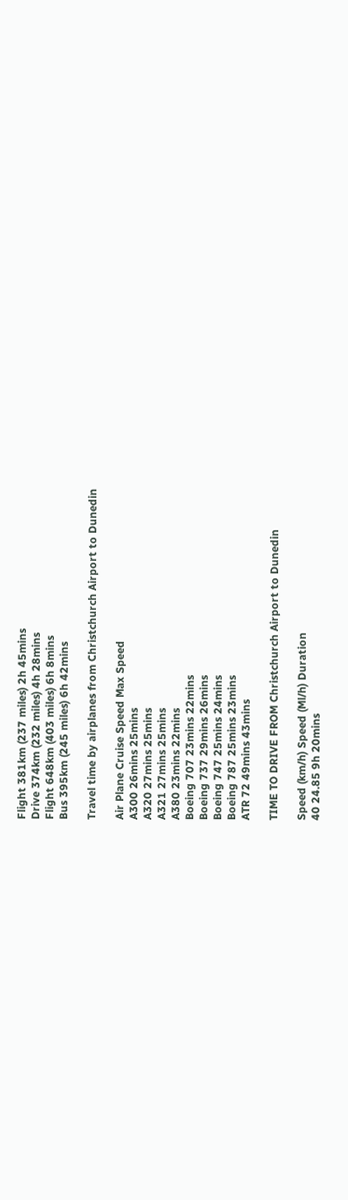Flight 381km (237 miles) 2h 45mins
Drive 374km (232 miles) 4h 28mins
Flight 648km (403 miles) 6h 8mins
Bus 395km (245 miles) 6h 42mins

Travel time by airplanes from Christchurch Airport to Dunedin

Air Plane Cruise Speed Max Speed
A300 26mins 25mins
A320 27mins 25mins
A321 27mins 25mins
A380 23mins 22mins
Boeing 707 23mins 22mins
Boeing 737 29mins 26mins
Boeing 747 25mins 24mins
Boeing 787 25mins 23mins
ATR 72 49mins 43mins

TIME TO DRIVE FROM Christchurch Airport to Dunedin

Speed (km/h) Speed (Ml/h) Duration
40 24.85 9h 20mins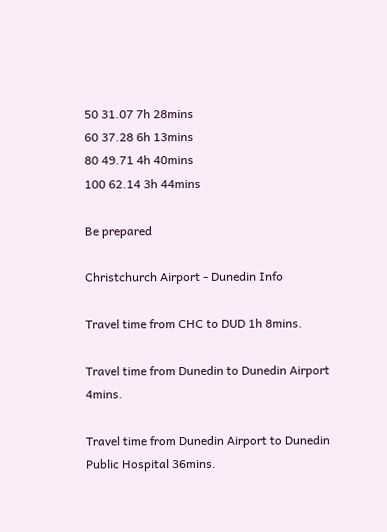50 31.07 7h 28mins
60 37.28 6h 13mins
80 49.71 4h 40mins
100 62.14 3h 44mins

Be prepared

Christchurch Airport - Dunedin Info

Travel time from CHC to DUD 1h 8mins.

Travel time from Dunedin to Dunedin Airport 4mins.

Travel time from Dunedin Airport to Dunedin Public Hospital 36mins.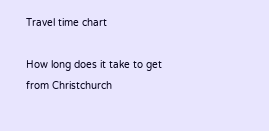Travel time chart

How long does it take to get from Christchurch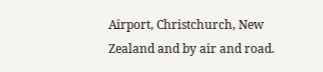Airport, Christchurch, New Zealand and by air and road.